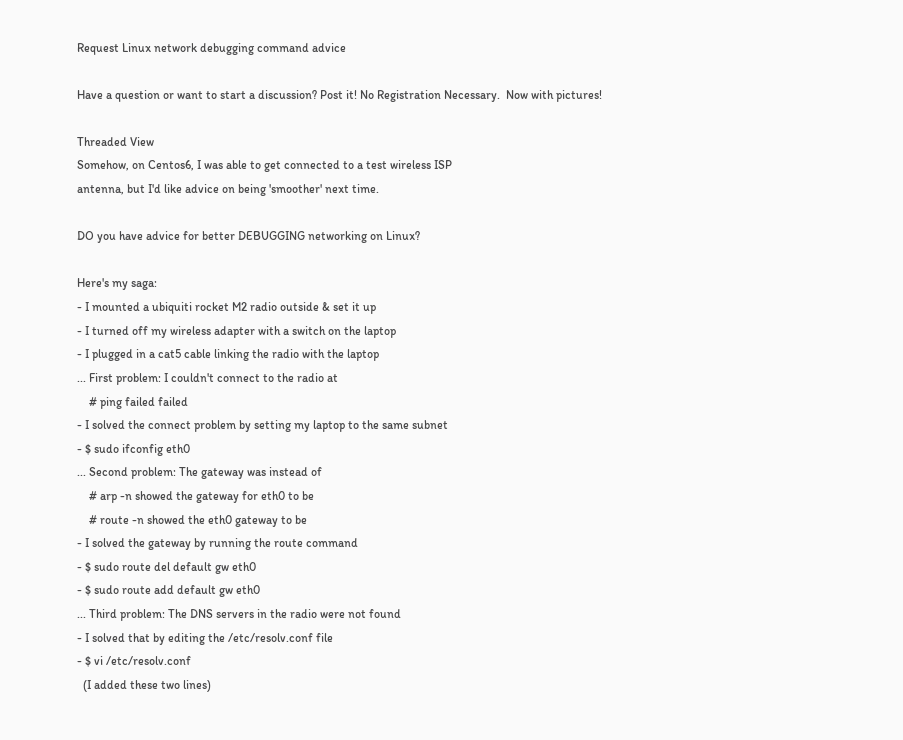Request Linux network debugging command advice

Have a question or want to start a discussion? Post it! No Registration Necessary.  Now with pictures!

Threaded View
Somehow, on Centos6, I was able to get connected to a test wireless ISP
antenna, but I'd like advice on being 'smoother' next time.

DO you have advice for better DEBUGGING networking on Linux?

Here's my saga:
- I mounted a ubiquiti rocket M2 radio outside & set it up
- I turned off my wireless adapter with a switch on the laptop
- I plugged in a cat5 cable linking the radio with the laptop
... First problem: I couldn't connect to the radio at
    # ping failed failed
- I solved the connect problem by setting my laptop to the same subnet
- $ sudo ifconfig eth0
... Second problem: The gateway was instead of
    # arp -n showed the gateway for eth0 to be
    # route -n showed the eth0 gateway to be
- I solved the gateway by running the route command
- $ sudo route del default gw eth0
- $ sudo route add default gw eth0
... Third problem: The DNS servers in the radio were not found
- I solved that by editing the /etc/resolv.conf file
- $ vi /etc/resolv.conf
  (I added these two lines)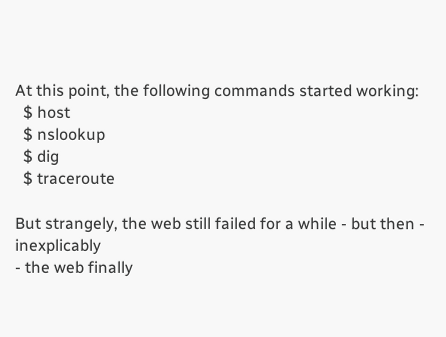At this point, the following commands started working:
  $ host
  $ nslookup
  $ dig
  $ traceroute

But strangely, the web still failed for a while - but then - inexplicably
- the web finally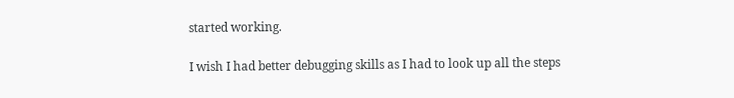started working.

I wish I had better debugging skills as I had to look up all the steps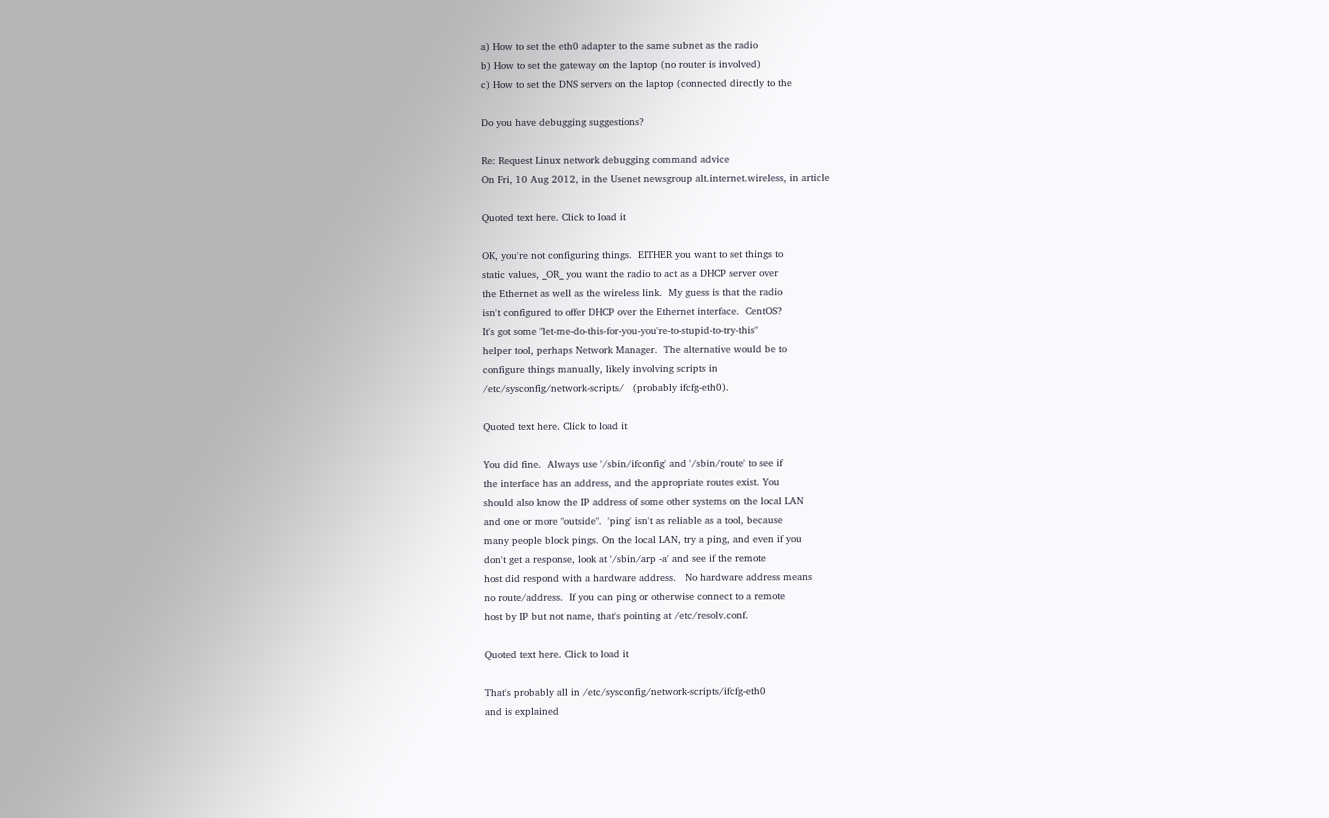a) How to set the eth0 adapter to the same subnet as the radio
b) How to set the gateway on the laptop (no router is involved)
c) How to set the DNS servers on the laptop (connected directly to the

Do you have debugging suggestions?

Re: Request Linux network debugging command advice
On Fri, 10 Aug 2012, in the Usenet newsgroup alt.internet.wireless, in article

Quoted text here. Click to load it

OK, you're not configuring things.  EITHER you want to set things to
static values, _OR_ you want the radio to act as a DHCP server over
the Ethernet as well as the wireless link.  My guess is that the radio
isn't configured to offer DHCP over the Ethernet interface.  CentOS?
It's got some "let-me-do-this-for-you-you're-to-stupid-to-try-this"
helper tool, perhaps Network Manager.  The alternative would be to
configure things manually, likely involving scripts in
/etc/sysconfig/network-scripts/   (probably ifcfg-eth0).

Quoted text here. Click to load it

You did fine.  Always use '/sbin/ifconfig' and '/sbin/route' to see if
the interface has an address, and the appropriate routes exist. You
should also know the IP address of some other systems on the local LAN
and one or more "outside".  'ping' isn't as reliable as a tool, because
many people block pings. On the local LAN, try a ping, and even if you
don't get a response, look at '/sbin/arp -a' and see if the remote
host did respond with a hardware address.   No hardware address means
no route/address.  If you can ping or otherwise connect to a remote
host by IP but not name, that's pointing at /etc/resolv.conf.

Quoted text here. Click to load it

That's probably all in /etc/sysconfig/network-scripts/ifcfg-eth0
and is explained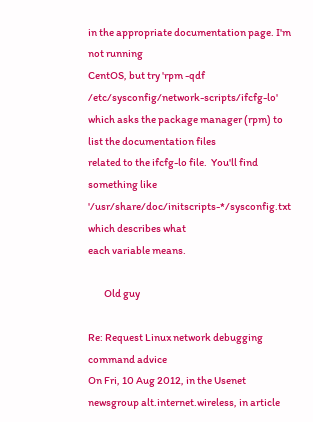in the appropriate documentation page. I'm not running
CentOS, but try 'rpm -qdf /etc/sysconfig/network-scripts/ifcfg-lo'
which asks the package manager (rpm) to list the documentation files
related to the ifcfg-lo file.  You'll find something like
'/usr/share/doc/initscripts-*/sysconfig.txt  which describes what
each variable means.

        Old guy

Re: Request Linux network debugging command advice
On Fri, 10 Aug 2012, in the Usenet newsgroup alt.internet.wireless, in article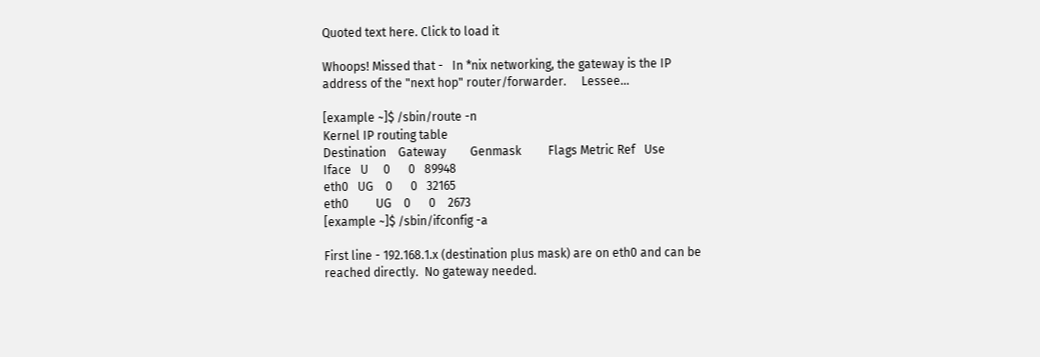Quoted text here. Click to load it

Whoops! Missed that -   In *nix networking, the gateway is the IP
address of the "next hop" router/forwarder.     Lessee...

[example ~]$ /sbin/route -n
Kernel IP routing table
Destination    Gateway        Genmask         Flags Metric Ref   Use
Iface   U     0      0   89948
eth0   UG    0      0   32165
eth0         UG    0      0    2673
[example ~]$ /sbin/ifconfig -a

First line - 192.168.1.x (destination plus mask) are on eth0 and can be
reached directly.  No gateway needed.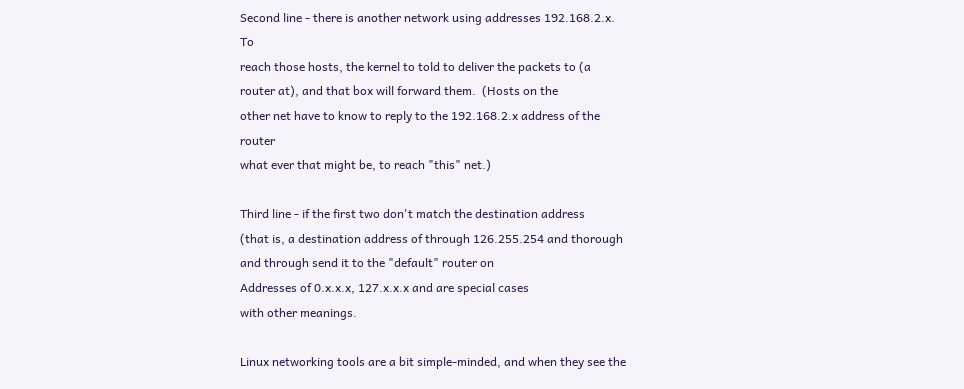Second line - there is another network using addresses 192.168.2.x.  To
reach those hosts, the kernel to told to deliver the packets to (a
router at), and that box will forward them.  (Hosts on the
other net have to know to reply to the 192.168.2.x address of the router
what ever that might be, to reach "this" net.)

Third line - if the first two don't match the destination address
(that is, a destination address of through 126.255.254 and thorough and through send it to the "default" router on
Addresses of 0.x.x.x, 127.x.x.x and are special cases
with other meanings.

Linux networking tools are a bit simple-minded, and when they see the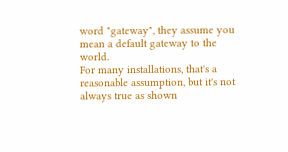word "gateway", they assume you mean a default gateway to the world.
For many installations, that's a reasonable assumption, but it's not
always true as shown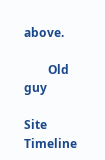above.

        Old guy

Site Timeline